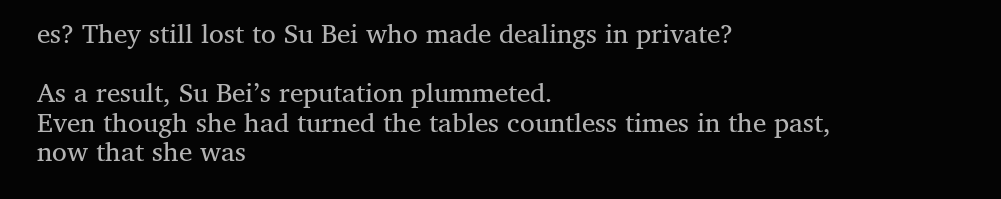es? They still lost to Su Bei who made dealings in private?

As a result, Su Bei’s reputation plummeted.
Even though she had turned the tables countless times in the past, now that she was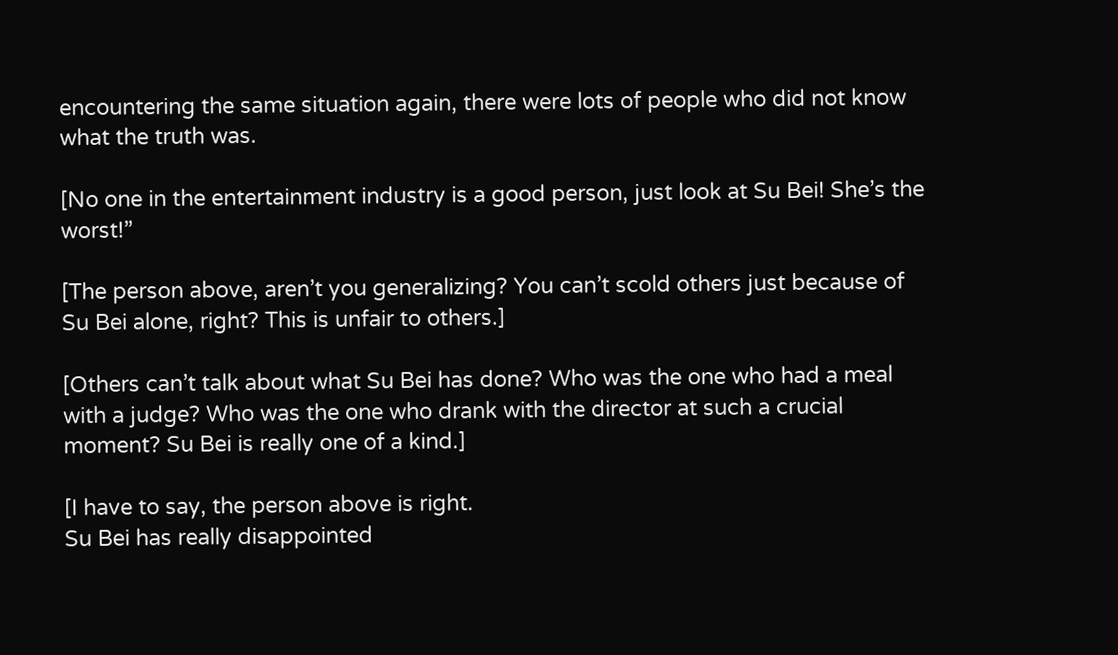encountering the same situation again, there were lots of people who did not know what the truth was.

[No one in the entertainment industry is a good person, just look at Su Bei! She’s the worst!”

[The person above, aren’t you generalizing? You can’t scold others just because of Su Bei alone, right? This is unfair to others.]

[Others can’t talk about what Su Bei has done? Who was the one who had a meal with a judge? Who was the one who drank with the director at such a crucial moment? Su Bei is really one of a kind.]

[I have to say, the person above is right.
Su Bei has really disappointed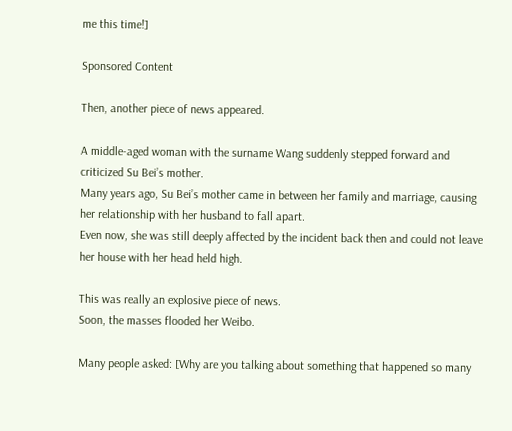me this time!]

Sponsored Content

Then, another piece of news appeared.

A middle-aged woman with the surname Wang suddenly stepped forward and criticized Su Bei’s mother.
Many years ago, Su Bei’s mother came in between her family and marriage, causing her relationship with her husband to fall apart.
Even now, she was still deeply affected by the incident back then and could not leave her house with her head held high.

This was really an explosive piece of news.
Soon, the masses flooded her Weibo.

Many people asked: [Why are you talking about something that happened so many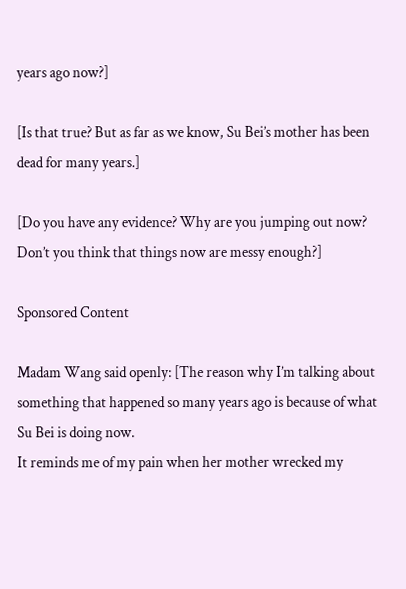years ago now?]

[Is that true? But as far as we know, Su Bei’s mother has been dead for many years.]

[Do you have any evidence? Why are you jumping out now? Don’t you think that things now are messy enough?]

Sponsored Content

Madam Wang said openly: [The reason why I’m talking about something that happened so many years ago is because of what Su Bei is doing now.
It reminds me of my pain when her mother wrecked my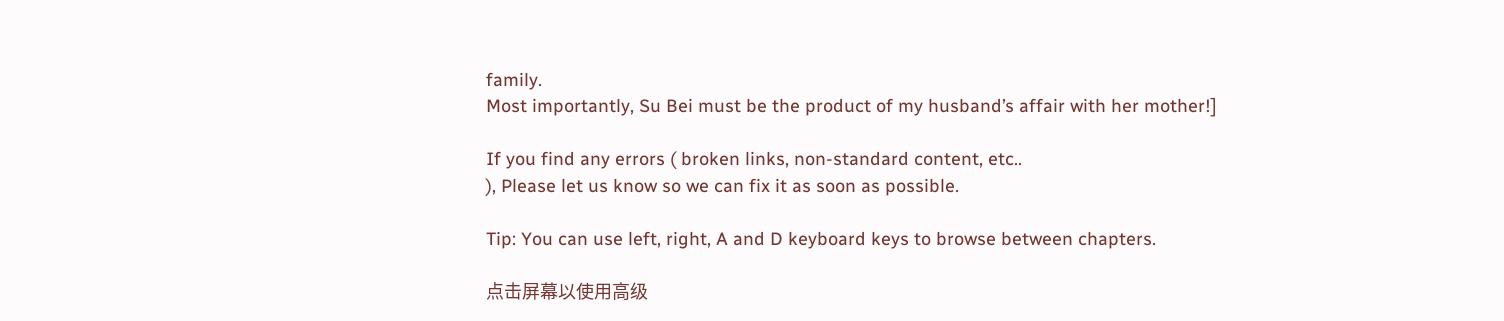family.
Most importantly, Su Bei must be the product of my husband’s affair with her mother!]

If you find any errors ( broken links, non-standard content, etc..
), Please let us know so we can fix it as soon as possible.

Tip: You can use left, right, A and D keyboard keys to browse between chapters.

点击屏幕以使用高级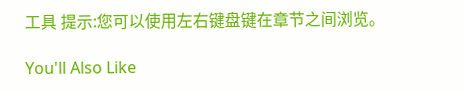工具 提示:您可以使用左右键盘键在章节之间浏览。

You'll Also Like